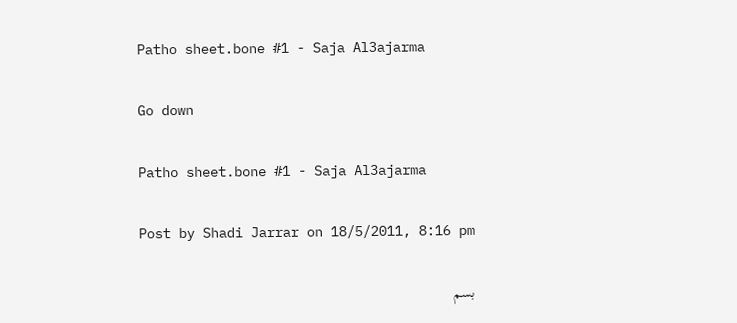Patho sheet.bone #1 - Saja Al3ajarma

Go down

Patho sheet.bone #1 - Saja Al3ajarma

Post by Shadi Jarrar on 18/5/2011, 8:16 pm

بسم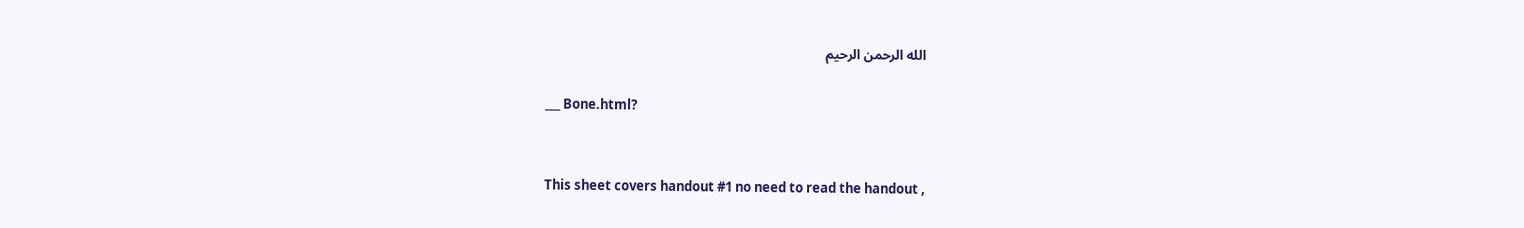الله الرحمن الرحيم

___ Bone.html?


This sheet covers handout #1 no need to read the handout ,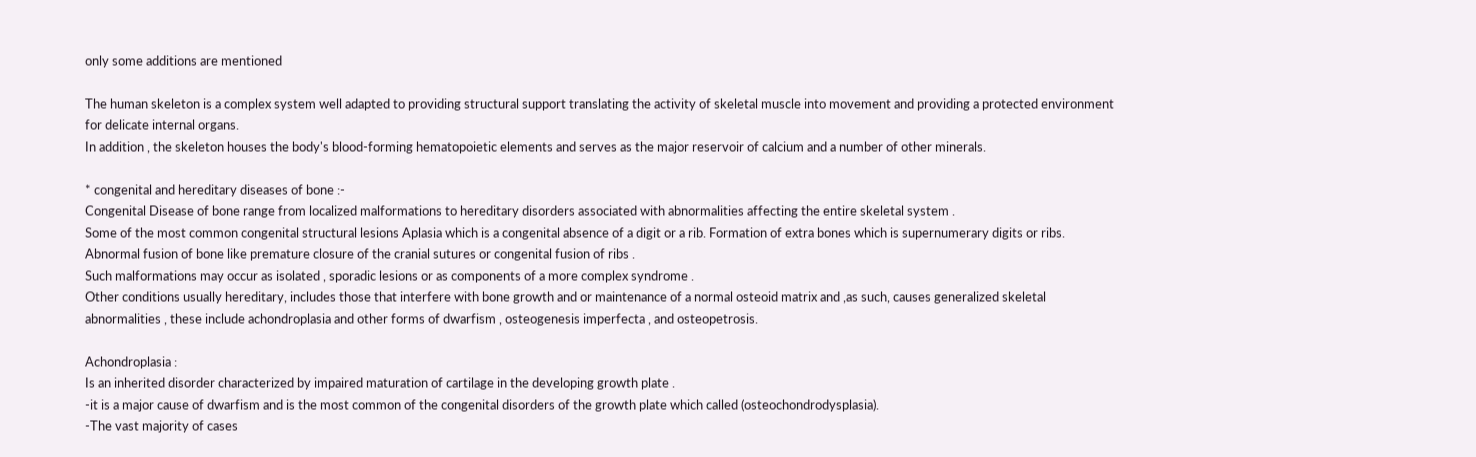only some additions are mentioned

The human skeleton is a complex system well adapted to providing structural support translating the activity of skeletal muscle into movement and providing a protected environment for delicate internal organs.
In addition , the skeleton houses the body's blood-forming hematopoietic elements and serves as the major reservoir of calcium and a number of other minerals.

* congenital and hereditary diseases of bone :-
Congenital Disease of bone range from localized malformations to hereditary disorders associated with abnormalities affecting the entire skeletal system .
Some of the most common congenital structural lesions Aplasia which is a congenital absence of a digit or a rib. Formation of extra bones which is supernumerary digits or ribs. Abnormal fusion of bone like premature closure of the cranial sutures or congenital fusion of ribs .
Such malformations may occur as isolated , sporadic lesions or as components of a more complex syndrome .
Other conditions usually hereditary, includes those that interfere with bone growth and or maintenance of a normal osteoid matrix and ,as such, causes generalized skeletal abnormalities , these include achondroplasia and other forms of dwarfism , osteogenesis imperfecta , and osteopetrosis.

Achondroplasia :
Is an inherited disorder characterized by impaired maturation of cartilage in the developing growth plate .
-it is a major cause of dwarfism and is the most common of the congenital disorders of the growth plate which called (osteochondrodysplasia).
-The vast majority of cases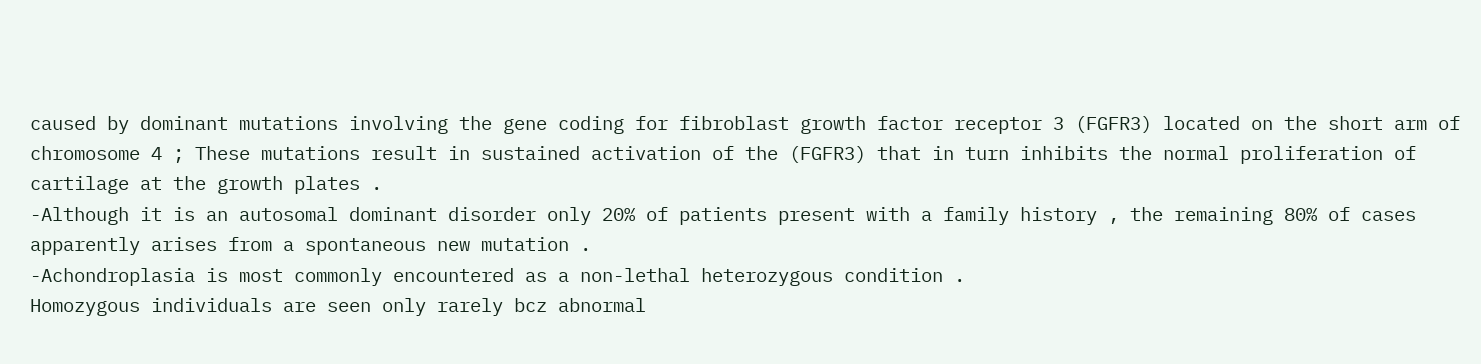caused by dominant mutations involving the gene coding for fibroblast growth factor receptor 3 (FGFR3) located on the short arm of chromosome 4 ; These mutations result in sustained activation of the (FGFR3) that in turn inhibits the normal proliferation of cartilage at the growth plates .
-Although it is an autosomal dominant disorder only 20% of patients present with a family history , the remaining 80% of cases apparently arises from a spontaneous new mutation .
-Achondroplasia is most commonly encountered as a non-lethal heterozygous condition .
Homozygous individuals are seen only rarely bcz abnormal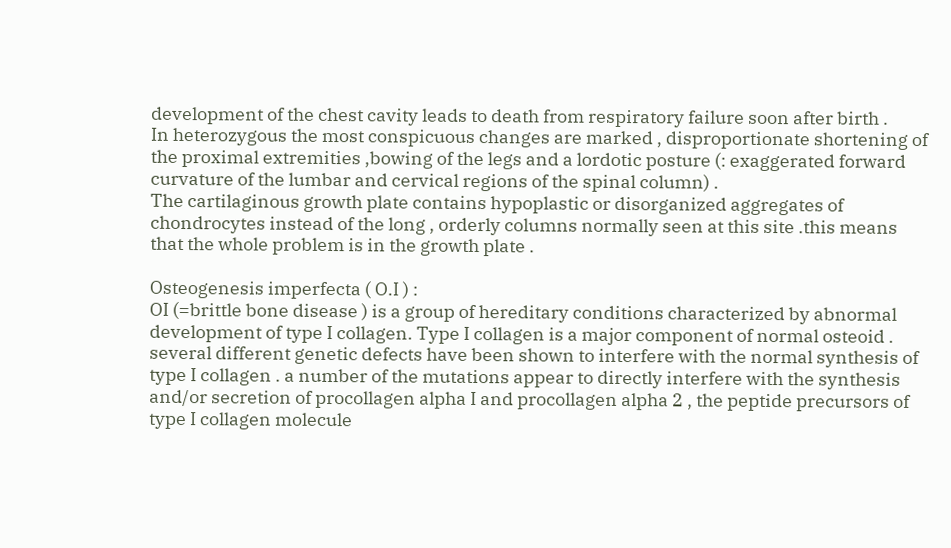development of the chest cavity leads to death from respiratory failure soon after birth .
In heterozygous the most conspicuous changes are marked , disproportionate shortening of the proximal extremities ,bowing of the legs and a lordotic posture (: exaggerated forward curvature of the lumbar and cervical regions of the spinal column) .
The cartilaginous growth plate contains hypoplastic or disorganized aggregates of chondrocytes instead of the long , orderly columns normally seen at this site .this means that the whole problem is in the growth plate .

Osteogenesis imperfecta ( O.I ) :
OI (=brittle bone disease ) is a group of hereditary conditions characterized by abnormal development of type I collagen. Type I collagen is a major component of normal osteoid . several different genetic defects have been shown to interfere with the normal synthesis of type I collagen . a number of the mutations appear to directly interfere with the synthesis and/or secretion of procollagen alpha I and procollagen alpha 2 , the peptide precursors of type I collagen molecule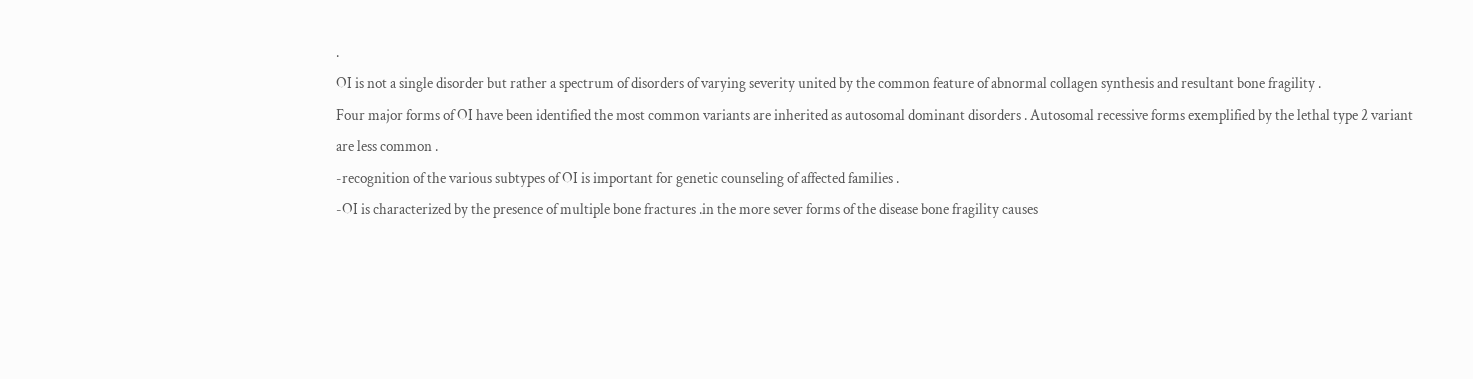.
OI is not a single disorder but rather a spectrum of disorders of varying severity united by the common feature of abnormal collagen synthesis and resultant bone fragility .
Four major forms of OI have been identified the most common variants are inherited as autosomal dominant disorders . Autosomal recessive forms exemplified by the lethal type 2 variant are less common .
-recognition of the various subtypes of OI is important for genetic counseling of affected families .
-OI is characterized by the presence of multiple bone fractures .in the more sever forms of the disease bone fragility causes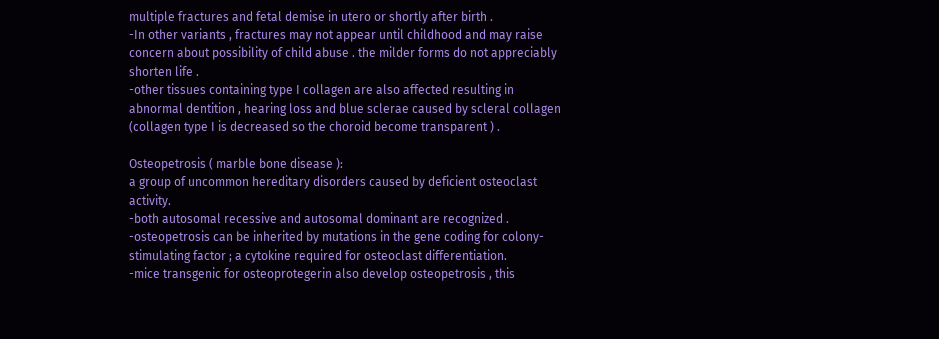multiple fractures and fetal demise in utero or shortly after birth .
-In other variants , fractures may not appear until childhood and may raise concern about possibility of child abuse . the milder forms do not appreciably shorten life .
-other tissues containing type I collagen are also affected resulting in abnormal dentition , hearing loss and blue sclerae caused by scleral collagen (collagen type I is decreased so the choroid become transparent ) .

Osteopetrosis ( marble bone disease ):
a group of uncommon hereditary disorders caused by deficient osteoclast activity.
-both autosomal recessive and autosomal dominant are recognized .
-osteopetrosis can be inherited by mutations in the gene coding for colony-stimulating factor ; a cytokine required for osteoclast differentiation.
-mice transgenic for osteoprotegerin also develop osteopetrosis , this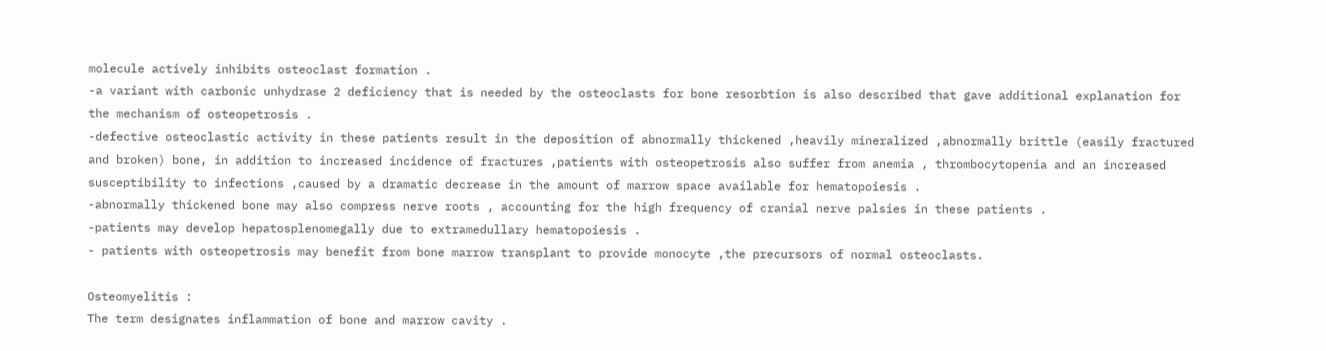molecule actively inhibits osteoclast formation .
-a variant with carbonic unhydrase 2 deficiency that is needed by the osteoclasts for bone resorbtion is also described that gave additional explanation for the mechanism of osteopetrosis .
-defective osteoclastic activity in these patients result in the deposition of abnormally thickened ,heavily mineralized ,abnormally brittle (easily fractured and broken) bone, in addition to increased incidence of fractures ,patients with osteopetrosis also suffer from anemia , thrombocytopenia and an increased susceptibility to infections ,caused by a dramatic decrease in the amount of marrow space available for hematopoiesis .
-abnormally thickened bone may also compress nerve roots , accounting for the high frequency of cranial nerve palsies in these patients .
-patients may develop hepatosplenomegally due to extramedullary hematopoiesis .
- patients with osteopetrosis may benefit from bone marrow transplant to provide monocyte ,the precursors of normal osteoclasts.

Osteomyelitis :
The term designates inflammation of bone and marrow cavity .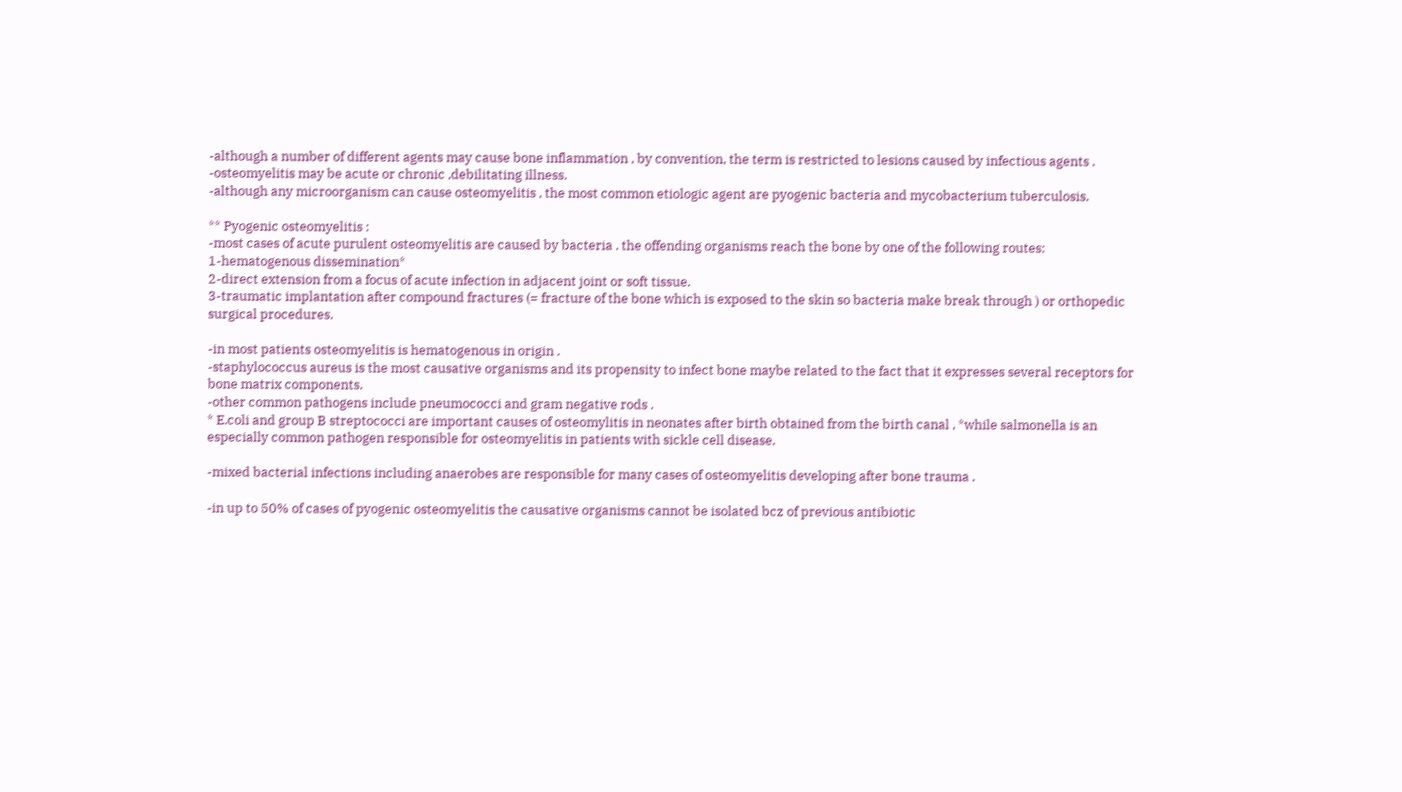-although a number of different agents may cause bone inflammation , by convention, the term is restricted to lesions caused by infectious agents .
-osteomyelitis may be acute or chronic ,debilitating illness.
-although any microorganism can cause osteomyelitis , the most common etiologic agent are pyogenic bacteria and mycobacterium tuberculosis.

** Pyogenic osteomyelitis :
-most cases of acute purulent osteomyelitis are caused by bacteria . the offending organisms reach the bone by one of the following routes:
1-hematogenous dissemination*
2-direct extension from a focus of acute infection in adjacent joint or soft tissue.
3-traumatic implantation after compound fractures (= fracture of the bone which is exposed to the skin so bacteria make break through ) or orthopedic surgical procedures.

-in most patients osteomyelitis is hematogenous in origin .
-staphylococcus aureus is the most causative organisms and its propensity to infect bone maybe related to the fact that it expresses several receptors for bone matrix components.
-other common pathogens include pneumococci and gram negative rods .
* E.coli and group B streptococci are important causes of osteomylitis in neonates after birth obtained from the birth canal , *while salmonella is an especially common pathogen responsible for osteomyelitis in patients with sickle cell disease.

-mixed bacterial infections including anaerobes are responsible for many cases of osteomyelitis developing after bone trauma .

-in up to 50% of cases of pyogenic osteomyelitis the causative organisms cannot be isolated bcz of previous antibiotic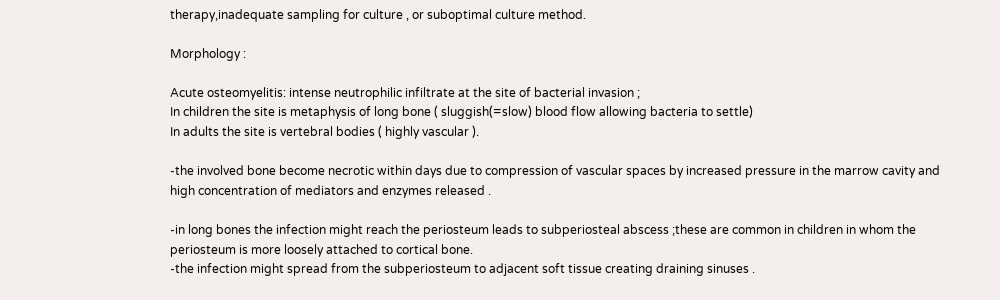therapy,inadequate sampling for culture , or suboptimal culture method.

Morphology :

Acute osteomyelitis: intense neutrophilic infiltrate at the site of bacterial invasion ;
In children the site is metaphysis of long bone ( sluggish(=slow) blood flow allowing bacteria to settle)
In adults the site is vertebral bodies ( highly vascular ).

-the involved bone become necrotic within days due to compression of vascular spaces by increased pressure in the marrow cavity and high concentration of mediators and enzymes released .

-in long bones the infection might reach the periosteum leads to subperiosteal abscess ;these are common in children in whom the periosteum is more loosely attached to cortical bone.
-the infection might spread from the subperiosteum to adjacent soft tissue creating draining sinuses .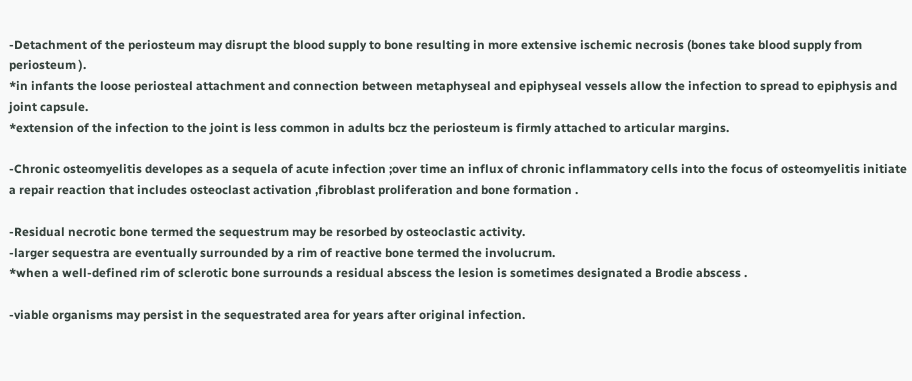-Detachment of the periosteum may disrupt the blood supply to bone resulting in more extensive ischemic necrosis (bones take blood supply from periosteum ).
*in infants the loose periosteal attachment and connection between metaphyseal and epiphyseal vessels allow the infection to spread to epiphysis and joint capsule.
*extension of the infection to the joint is less common in adults bcz the periosteum is firmly attached to articular margins.

-Chronic osteomyelitis developes as a sequela of acute infection ;over time an influx of chronic inflammatory cells into the focus of osteomyelitis initiate a repair reaction that includes osteoclast activation ,fibroblast proliferation and bone formation .

-Residual necrotic bone termed the sequestrum may be resorbed by osteoclastic activity.
-larger sequestra are eventually surrounded by a rim of reactive bone termed the involucrum.
*when a well-defined rim of sclerotic bone surrounds a residual abscess the lesion is sometimes designated a Brodie abscess .

-viable organisms may persist in the sequestrated area for years after original infection.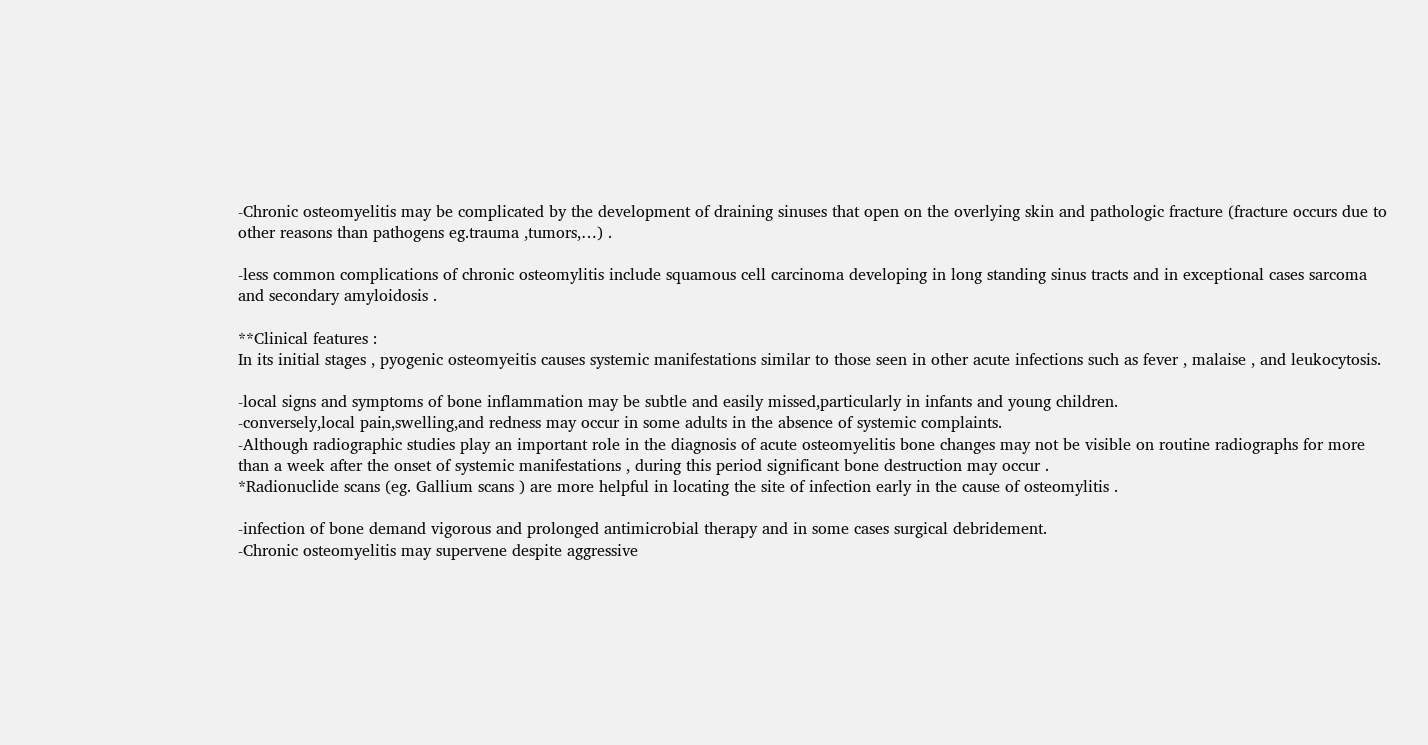-Chronic osteomyelitis may be complicated by the development of draining sinuses that open on the overlying skin and pathologic fracture (fracture occurs due to other reasons than pathogens eg.trauma ,tumors,…) .

-less common complications of chronic osteomylitis include squamous cell carcinoma developing in long standing sinus tracts and in exceptional cases sarcoma and secondary amyloidosis .

**Clinical features :
In its initial stages , pyogenic osteomyeitis causes systemic manifestations similar to those seen in other acute infections such as fever , malaise , and leukocytosis.

-local signs and symptoms of bone inflammation may be subtle and easily missed,particularly in infants and young children.
-conversely,local pain,swelling,and redness may occur in some adults in the absence of systemic complaints.
-Although radiographic studies play an important role in the diagnosis of acute osteomyelitis bone changes may not be visible on routine radiographs for more than a week after the onset of systemic manifestations , during this period significant bone destruction may occur .
*Radionuclide scans (eg. Gallium scans ) are more helpful in locating the site of infection early in the cause of osteomylitis .

-infection of bone demand vigorous and prolonged antimicrobial therapy and in some cases surgical debridement.
-Chronic osteomyelitis may supervene despite aggressive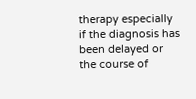therapy especially if the diagnosis has been delayed or the course of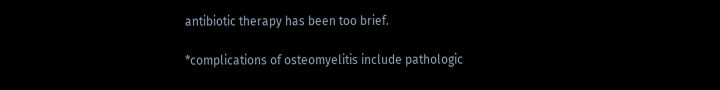antibiotic therapy has been too brief.

*complications of osteomyelitis include pathologic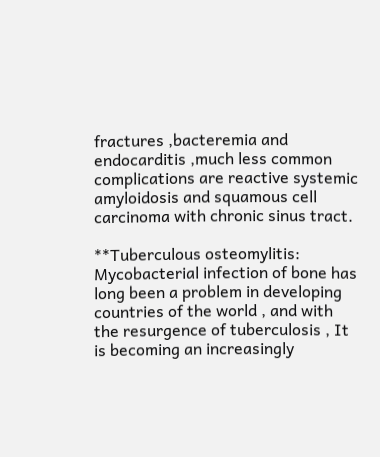fractures ,bacteremia and endocarditis ,much less common complications are reactive systemic amyloidosis and squamous cell carcinoma with chronic sinus tract.

**Tuberculous osteomylitis:
Mycobacterial infection of bone has long been a problem in developing countries of the world , and with the resurgence of tuberculosis , It is becoming an increasingly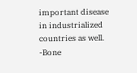important disease in industrialized countries as well.
-Bone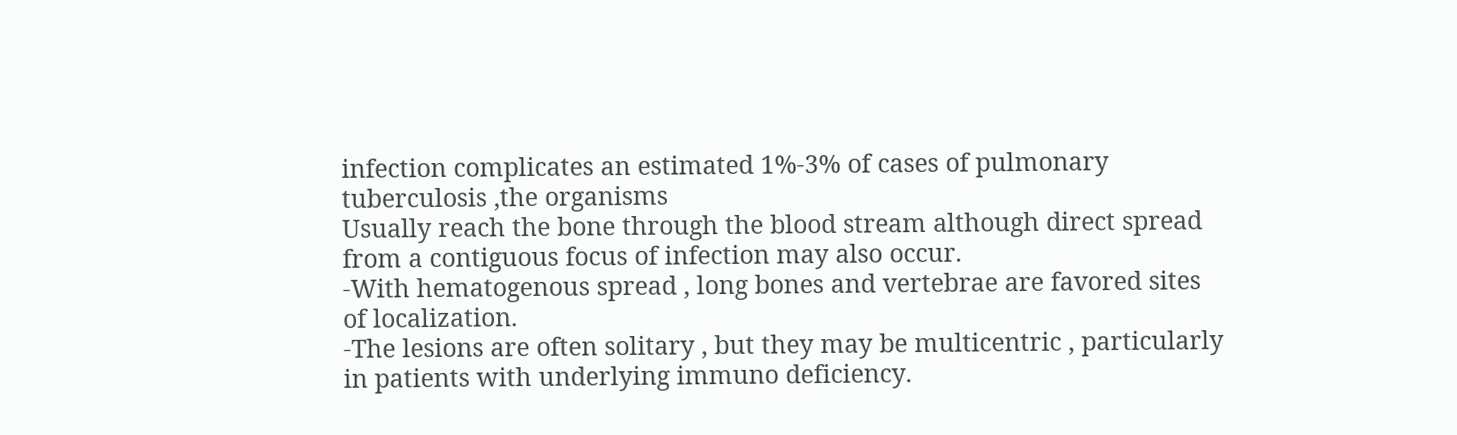infection complicates an estimated 1%-3% of cases of pulmonary tuberculosis ,the organisms
Usually reach the bone through the blood stream although direct spread from a contiguous focus of infection may also occur.
-With hematogenous spread , long bones and vertebrae are favored sites of localization.
-The lesions are often solitary , but they may be multicentric , particularly in patients with underlying immuno deficiency.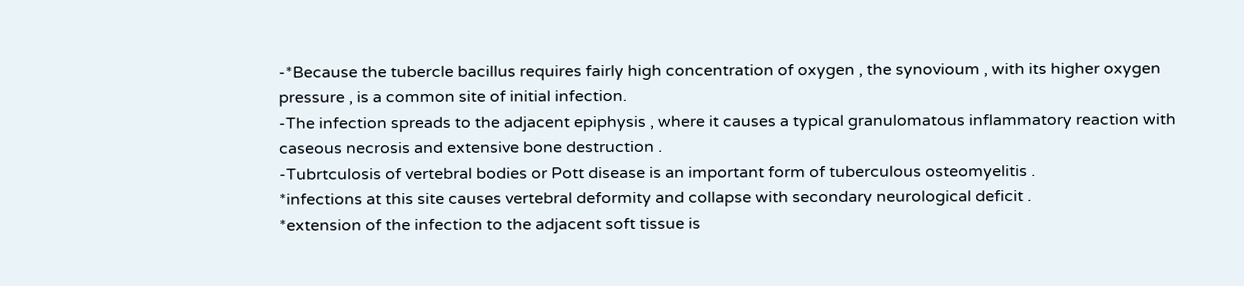-*Because the tubercle bacillus requires fairly high concentration of oxygen , the synovioum , with its higher oxygen pressure , is a common site of initial infection.
-The infection spreads to the adjacent epiphysis , where it causes a typical granulomatous inflammatory reaction with caseous necrosis and extensive bone destruction .
-Tubrtculosis of vertebral bodies or Pott disease is an important form of tuberculous osteomyelitis .
*infections at this site causes vertebral deformity and collapse with secondary neurological deficit .
*extension of the infection to the adjacent soft tissue is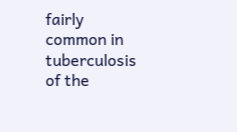fairly common in tuberculosis of the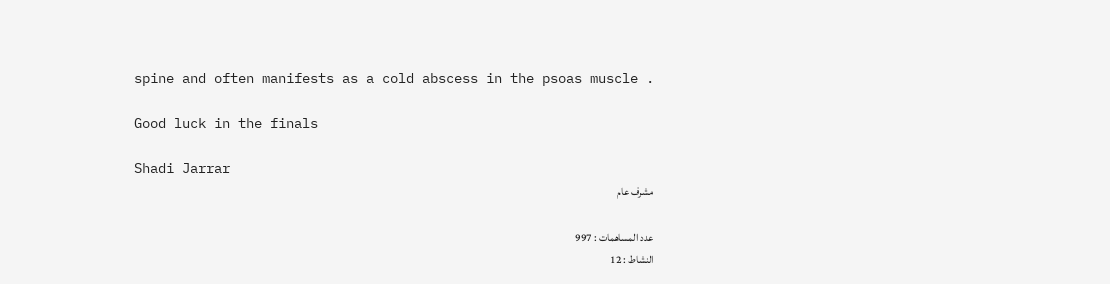spine and often manifests as a cold abscess in the psoas muscle .

Good luck in the finals

Shadi Jarrar
مشرف عام

عدد المساهمات : 997
النشاط : 12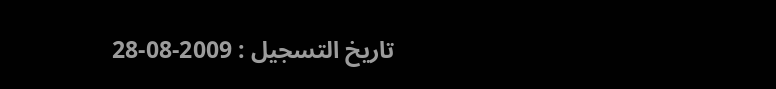تاريخ التسجيل : 2009-08-28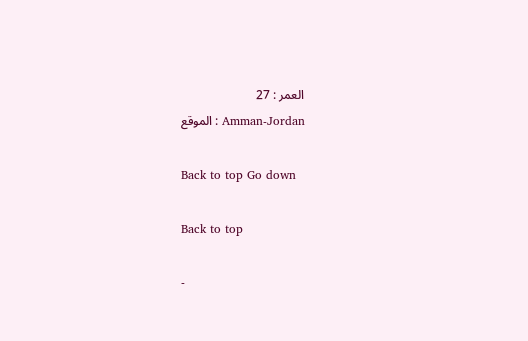العمر : 27
الموقع : Amman-Jordan

Back to top Go down

Back to top

-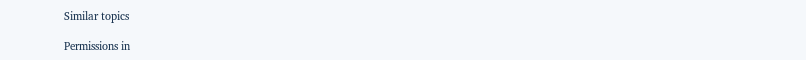Similar topics

Permissions in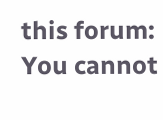this forum:
You cannot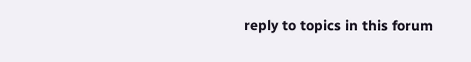reply to topics in this forum